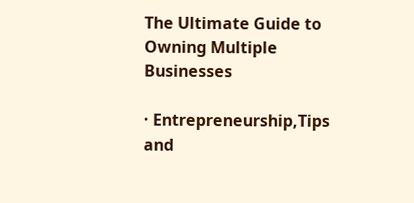The Ultimate Guide to Owning Multiple Businesses

· Entrepreneurship,Tips and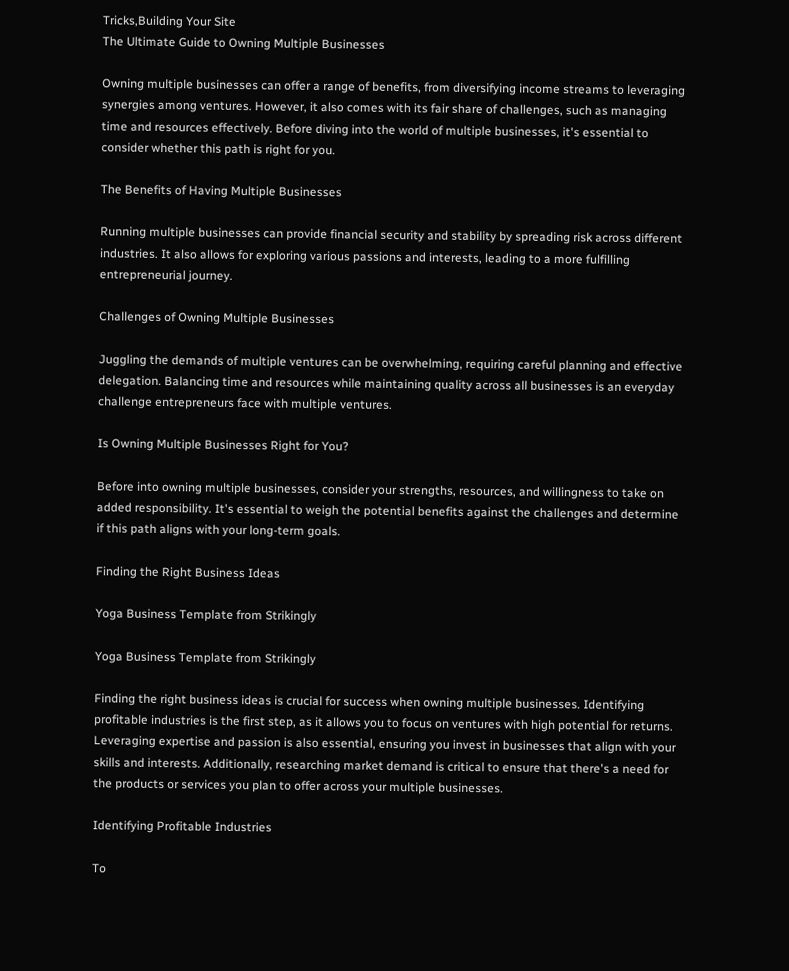Tricks,Building Your Site
The Ultimate Guide to Owning Multiple Businesses

Owning multiple businesses can offer a range of benefits, from diversifying income streams to leveraging synergies among ventures. However, it also comes with its fair share of challenges, such as managing time and resources effectively. Before diving into the world of multiple businesses, it's essential to consider whether this path is right for you.

The Benefits of Having Multiple Businesses

Running multiple businesses can provide financial security and stability by spreading risk across different industries. It also allows for exploring various passions and interests, leading to a more fulfilling entrepreneurial journey.

Challenges of Owning Multiple Businesses

Juggling the demands of multiple ventures can be overwhelming, requiring careful planning and effective delegation. Balancing time and resources while maintaining quality across all businesses is an everyday challenge entrepreneurs face with multiple ventures.

Is Owning Multiple Businesses Right for You?

Before into owning multiple businesses, consider your strengths, resources, and willingness to take on added responsibility. It's essential to weigh the potential benefits against the challenges and determine if this path aligns with your long-term goals.

Finding the Right Business Ideas

Yoga Business Template from Strikingly

Yoga Business Template from Strikingly

Finding the right business ideas is crucial for success when owning multiple businesses. Identifying profitable industries is the first step, as it allows you to focus on ventures with high potential for returns. Leveraging expertise and passion is also essential, ensuring you invest in businesses that align with your skills and interests. Additionally, researching market demand is critical to ensure that there's a need for the products or services you plan to offer across your multiple businesses.

Identifying Profitable Industries

To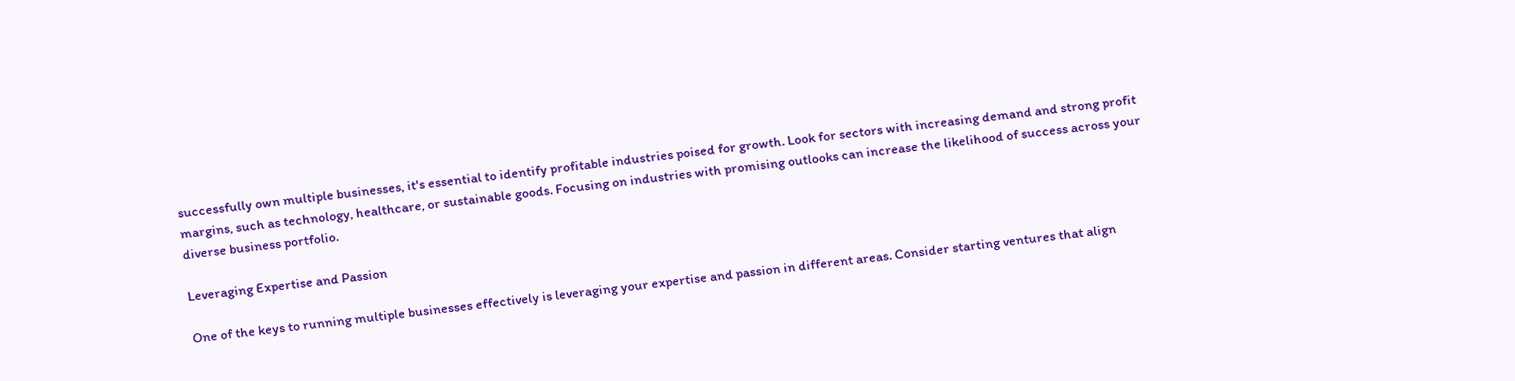successfully own multiple businesses, it's essential to identify profitable industries poised for growth. Look for sectors with increasing demand and strong profit margins, such as technology, healthcare, or sustainable goods. Focusing on industries with promising outlooks can increase the likelihood of success across your diverse business portfolio.

Leveraging Expertise and Passion

One of the keys to running multiple businesses effectively is leveraging your expertise and passion in different areas. Consider starting ventures that align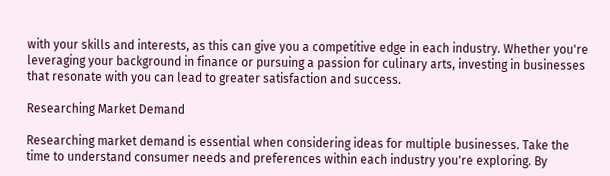with your skills and interests, as this can give you a competitive edge in each industry. Whether you're leveraging your background in finance or pursuing a passion for culinary arts, investing in businesses that resonate with you can lead to greater satisfaction and success.

Researching Market Demand

Researching market demand is essential when considering ideas for multiple businesses. Take the time to understand consumer needs and preferences within each industry you're exploring. By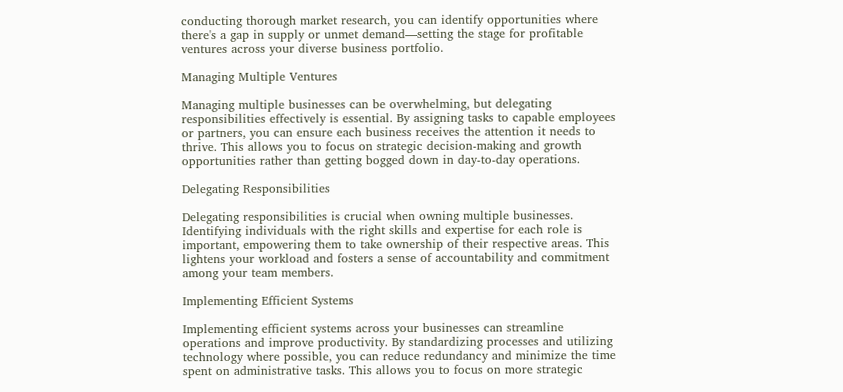conducting thorough market research, you can identify opportunities where there's a gap in supply or unmet demand—setting the stage for profitable ventures across your diverse business portfolio.

Managing Multiple Ventures

Managing multiple businesses can be overwhelming, but delegating responsibilities effectively is essential. By assigning tasks to capable employees or partners, you can ensure each business receives the attention it needs to thrive. This allows you to focus on strategic decision-making and growth opportunities rather than getting bogged down in day-to-day operations.

Delegating Responsibilities

Delegating responsibilities is crucial when owning multiple businesses. Identifying individuals with the right skills and expertise for each role is important, empowering them to take ownership of their respective areas. This lightens your workload and fosters a sense of accountability and commitment among your team members.

Implementing Efficient Systems

Implementing efficient systems across your businesses can streamline operations and improve productivity. By standardizing processes and utilizing technology where possible, you can reduce redundancy and minimize the time spent on administrative tasks. This allows you to focus on more strategic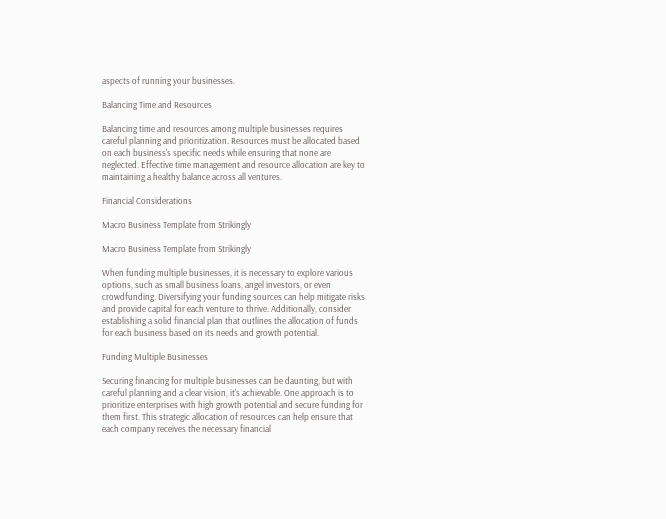aspects of running your businesses.

Balancing Time and Resources

Balancing time and resources among multiple businesses requires careful planning and prioritization. Resources must be allocated based on each business's specific needs while ensuring that none are neglected. Effective time management and resource allocation are key to maintaining a healthy balance across all ventures.

Financial Considerations

Macro Business Template from Strikingly

Macro Business Template from Strikingly

When funding multiple businesses, it is necessary to explore various options, such as small business loans, angel investors, or even crowdfunding. Diversifying your funding sources can help mitigate risks and provide capital for each venture to thrive. Additionally, consider establishing a solid financial plan that outlines the allocation of funds for each business based on its needs and growth potential.

Funding Multiple Businesses

Securing financing for multiple businesses can be daunting, but with careful planning and a clear vision, it's achievable. One approach is to prioritize enterprises with high growth potential and secure funding for them first. This strategic allocation of resources can help ensure that each company receives the necessary financial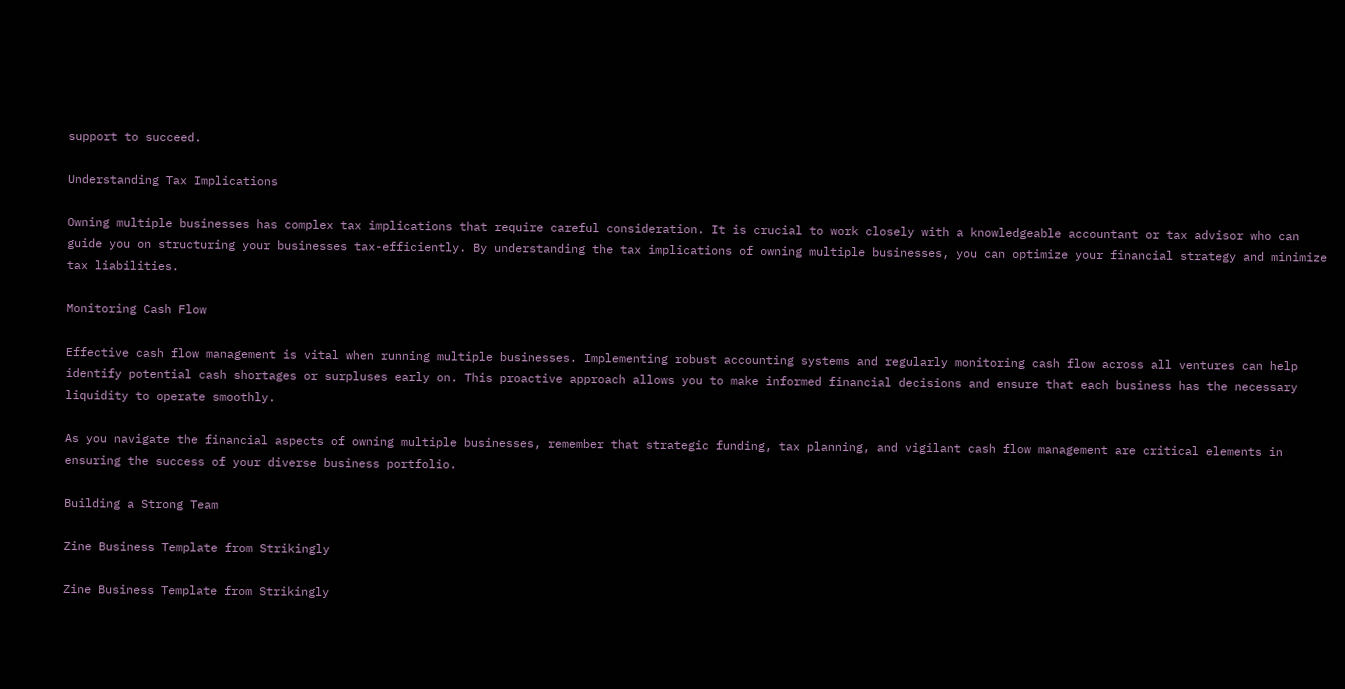support to succeed.

Understanding Tax Implications

Owning multiple businesses has complex tax implications that require careful consideration. It is crucial to work closely with a knowledgeable accountant or tax advisor who can guide you on structuring your businesses tax-efficiently. By understanding the tax implications of owning multiple businesses, you can optimize your financial strategy and minimize tax liabilities.

Monitoring Cash Flow

Effective cash flow management is vital when running multiple businesses. Implementing robust accounting systems and regularly monitoring cash flow across all ventures can help identify potential cash shortages or surpluses early on. This proactive approach allows you to make informed financial decisions and ensure that each business has the necessary liquidity to operate smoothly.

As you navigate the financial aspects of owning multiple businesses, remember that strategic funding, tax planning, and vigilant cash flow management are critical elements in ensuring the success of your diverse business portfolio.

Building a Strong Team

Zine Business Template from Strikingly

Zine Business Template from Strikingly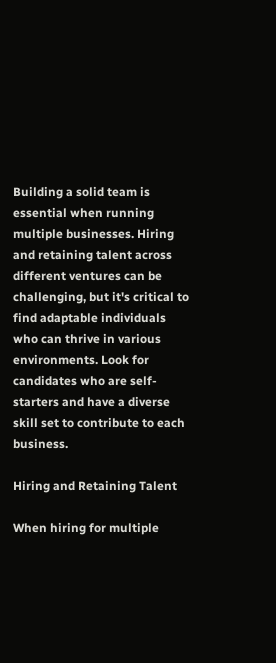Building a solid team is essential when running multiple businesses. Hiring and retaining talent across different ventures can be challenging, but it's critical to find adaptable individuals who can thrive in various environments. Look for candidates who are self-starters and have a diverse skill set to contribute to each business.

Hiring and Retaining Talent

When hiring for multiple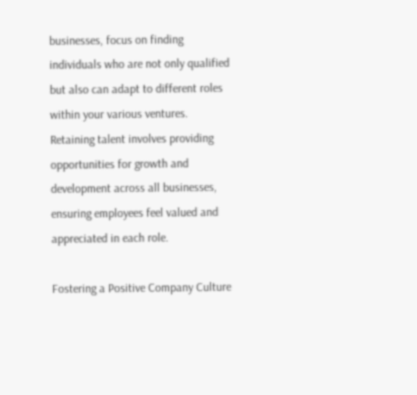businesses, focus on finding individuals who are not only qualified but also can adapt to different roles within your various ventures. Retaining talent involves providing opportunities for growth and development across all businesses, ensuring employees feel valued and appreciated in each role.

Fostering a Positive Company Culture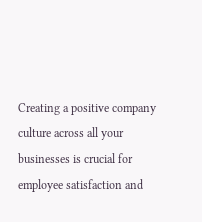Creating a positive company culture across all your businesses is crucial for employee satisfaction and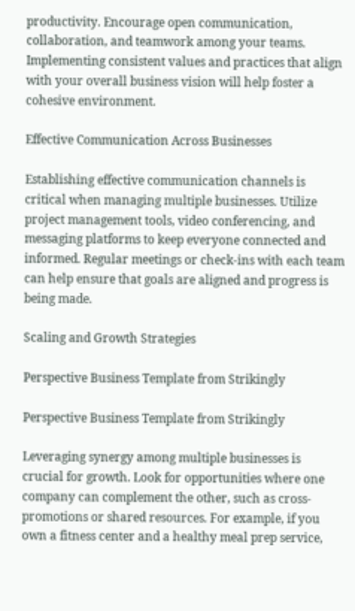productivity. Encourage open communication, collaboration, and teamwork among your teams. Implementing consistent values and practices that align with your overall business vision will help foster a cohesive environment.

Effective Communication Across Businesses

Establishing effective communication channels is critical when managing multiple businesses. Utilize project management tools, video conferencing, and messaging platforms to keep everyone connected and informed. Regular meetings or check-ins with each team can help ensure that goals are aligned and progress is being made.

Scaling and Growth Strategies

Perspective Business Template from Strikingly

Perspective Business Template from Strikingly

Leveraging synergy among multiple businesses is crucial for growth. Look for opportunities where one company can complement the other, such as cross-promotions or shared resources. For example, if you own a fitness center and a healthy meal prep service,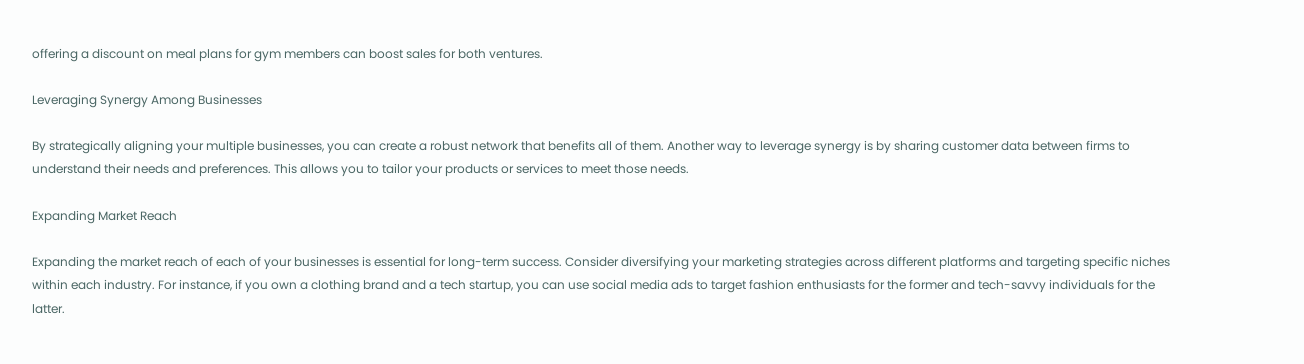offering a discount on meal plans for gym members can boost sales for both ventures.

Leveraging Synergy Among Businesses

By strategically aligning your multiple businesses, you can create a robust network that benefits all of them. Another way to leverage synergy is by sharing customer data between firms to understand their needs and preferences. This allows you to tailor your products or services to meet those needs.

Expanding Market Reach

Expanding the market reach of each of your businesses is essential for long-term success. Consider diversifying your marketing strategies across different platforms and targeting specific niches within each industry. For instance, if you own a clothing brand and a tech startup, you can use social media ads to target fashion enthusiasts for the former and tech-savvy individuals for the latter.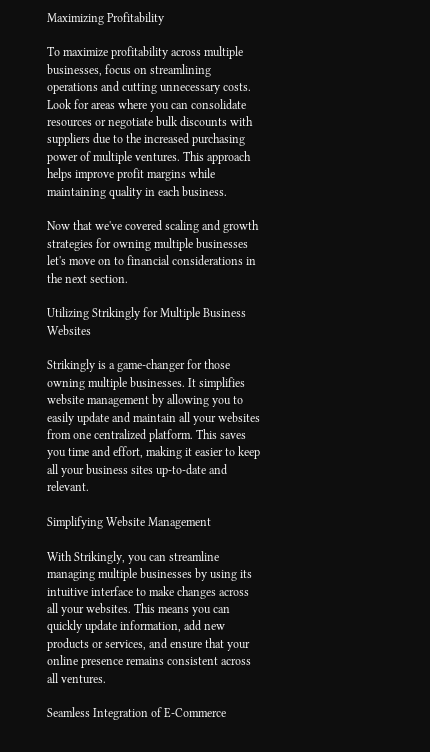Maximizing Profitability

To maximize profitability across multiple businesses, focus on streamlining operations and cutting unnecessary costs. Look for areas where you can consolidate resources or negotiate bulk discounts with suppliers due to the increased purchasing power of multiple ventures. This approach helps improve profit margins while maintaining quality in each business.

Now that we've covered scaling and growth strategies for owning multiple businesses let's move on to financial considerations in the next section.

Utilizing Strikingly for Multiple Business Websites

Strikingly is a game-changer for those owning multiple businesses. It simplifies website management by allowing you to easily update and maintain all your websites from one centralized platform. This saves you time and effort, making it easier to keep all your business sites up-to-date and relevant.

Simplifying Website Management

With Strikingly, you can streamline managing multiple businesses by using its intuitive interface to make changes across all your websites. This means you can quickly update information, add new products or services, and ensure that your online presence remains consistent across all ventures.

Seamless Integration of E-Commerce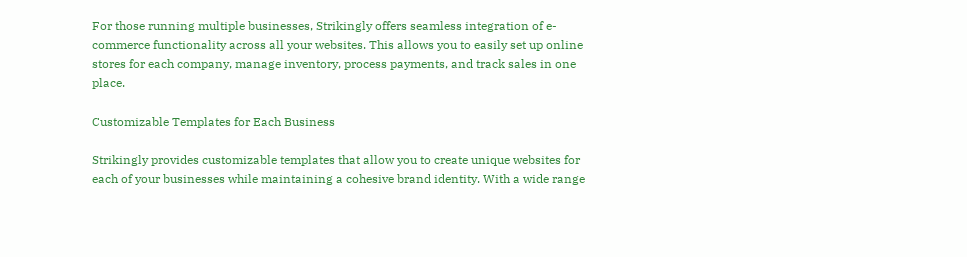For those running multiple businesses, Strikingly offers seamless integration of e-commerce functionality across all your websites. This allows you to easily set up online stores for each company, manage inventory, process payments, and track sales in one place.

Customizable Templates for Each Business

Strikingly provides customizable templates that allow you to create unique websites for each of your businesses while maintaining a cohesive brand identity. With a wide range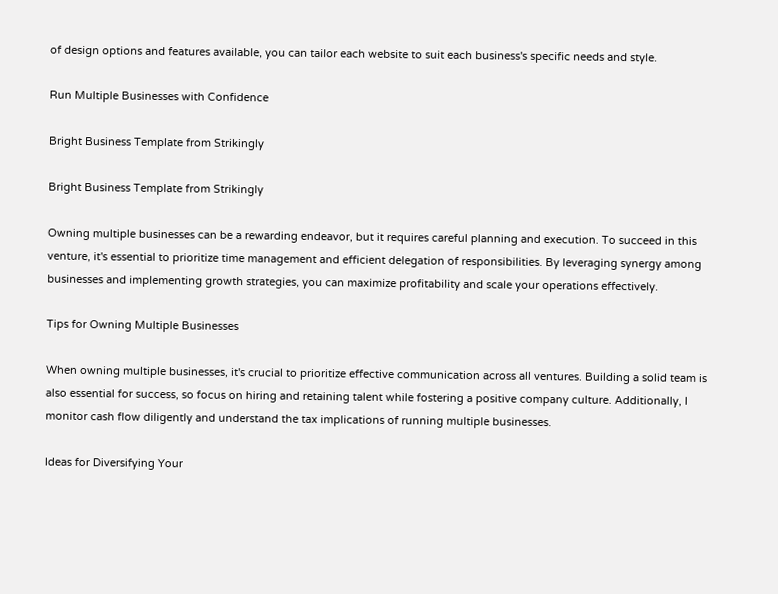of design options and features available, you can tailor each website to suit each business's specific needs and style.

Run Multiple Businesses with Confidence

Bright Business Template from Strikingly

Bright Business Template from Strikingly

Owning multiple businesses can be a rewarding endeavor, but it requires careful planning and execution. To succeed in this venture, it's essential to prioritize time management and efficient delegation of responsibilities. By leveraging synergy among businesses and implementing growth strategies, you can maximize profitability and scale your operations effectively.

Tips for Owning Multiple Businesses

When owning multiple businesses, it's crucial to prioritize effective communication across all ventures. Building a solid team is also essential for success, so focus on hiring and retaining talent while fostering a positive company culture. Additionally, I monitor cash flow diligently and understand the tax implications of running multiple businesses.

Ideas for Diversifying Your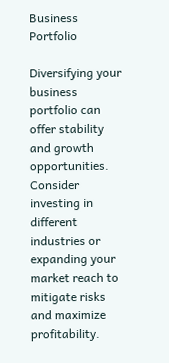Business Portfolio

Diversifying your business portfolio can offer stability and growth opportunities. Consider investing in different industries or expanding your market reach to mitigate risks and maximize profitability.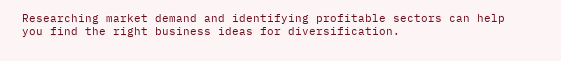Researching market demand and identifying profitable sectors can help you find the right business ideas for diversification.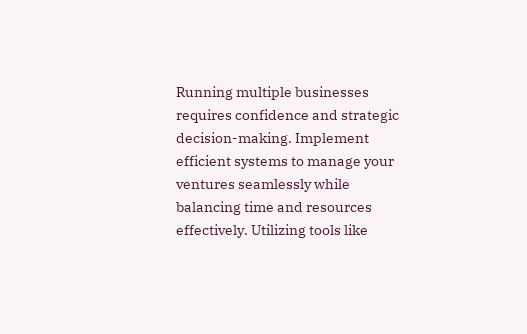Running multiple businesses requires confidence and strategic decision-making. Implement efficient systems to manage your ventures seamlessly while balancing time and resources effectively. Utilizing tools like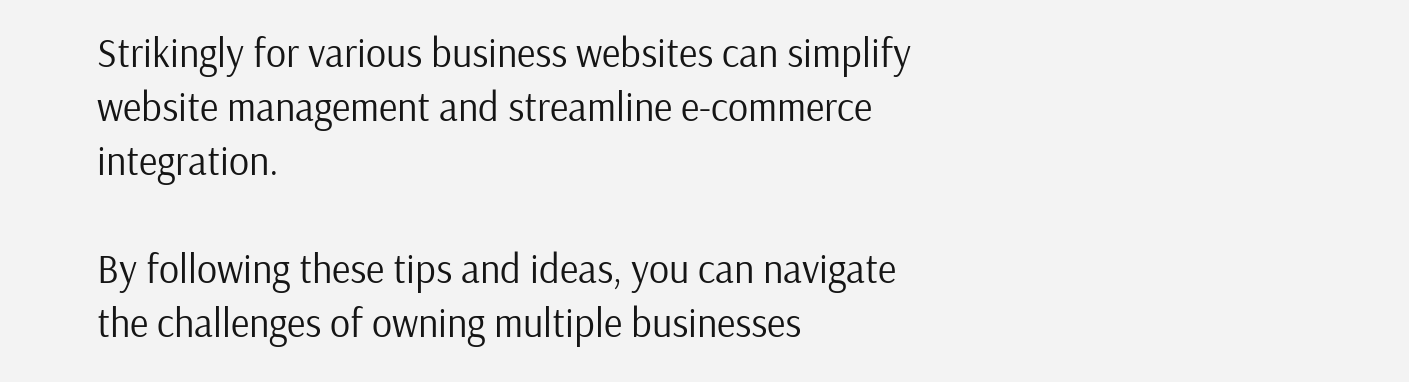Strikingly for various business websites can simplify website management and streamline e-commerce integration.

By following these tips and ideas, you can navigate the challenges of owning multiple businesses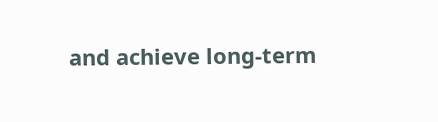and achieve long-term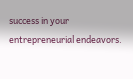success in your entrepreneurial endeavors.